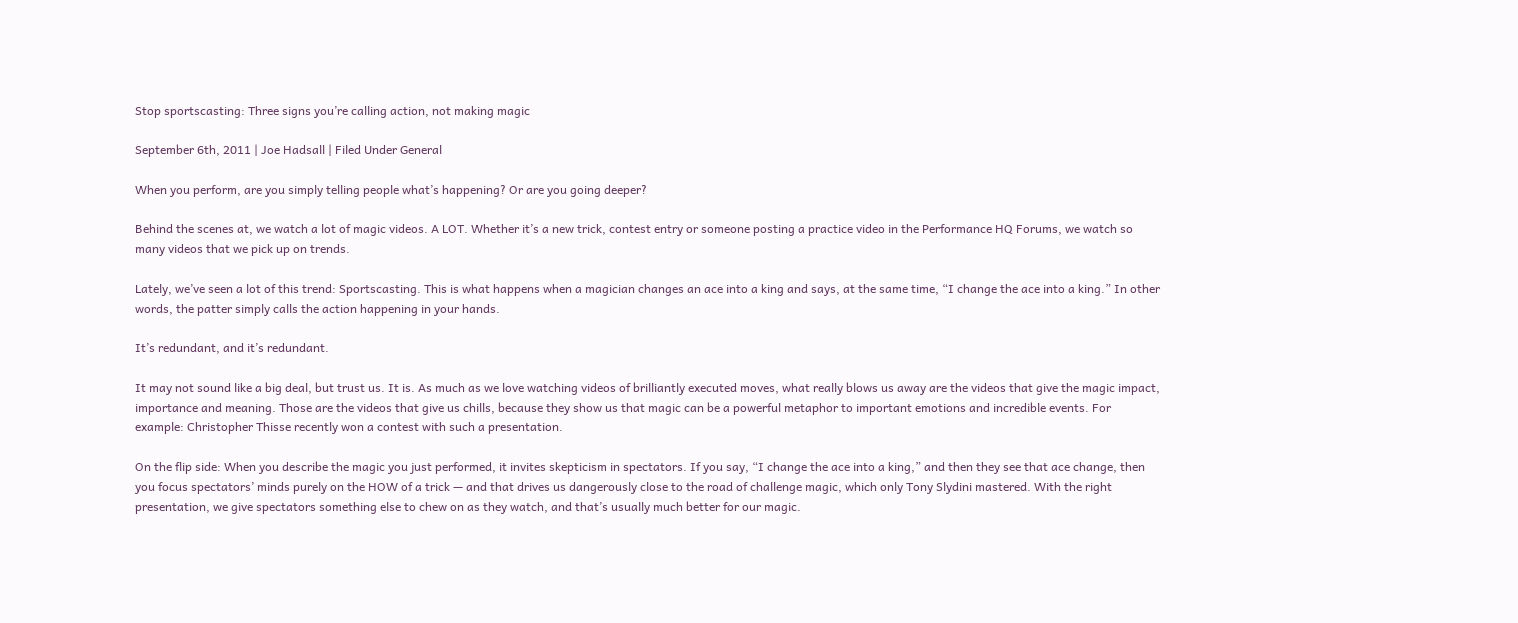Stop sportscasting: Three signs you’re calling action, not making magic

September 6th, 2011 | Joe Hadsall | Filed Under General

When you perform, are you simply telling people what’s happening? Or are you going deeper?

Behind the scenes at, we watch a lot of magic videos. A LOT. Whether it’s a new trick, contest entry or someone posting a practice video in the Performance HQ Forums, we watch so many videos that we pick up on trends.

Lately, we’ve seen a lot of this trend: Sportscasting. This is what happens when a magician changes an ace into a king and says, at the same time, “I change the ace into a king.” In other words, the patter simply calls the action happening in your hands.

It’s redundant, and it’s redundant.

It may not sound like a big deal, but trust us. It is. As much as we love watching videos of brilliantly executed moves, what really blows us away are the videos that give the magic impact, importance and meaning. Those are the videos that give us chills, because they show us that magic can be a powerful metaphor to important emotions and incredible events. For example: Christopher Thisse recently won a contest with such a presentation.

On the flip side: When you describe the magic you just performed, it invites skepticism in spectators. If you say, “I change the ace into a king,” and then they see that ace change, then you focus spectators’ minds purely on the HOW of a trick — and that drives us dangerously close to the road of challenge magic, which only Tony Slydini mastered. With the right presentation, we give spectators something else to chew on as they watch, and that’s usually much better for our magic.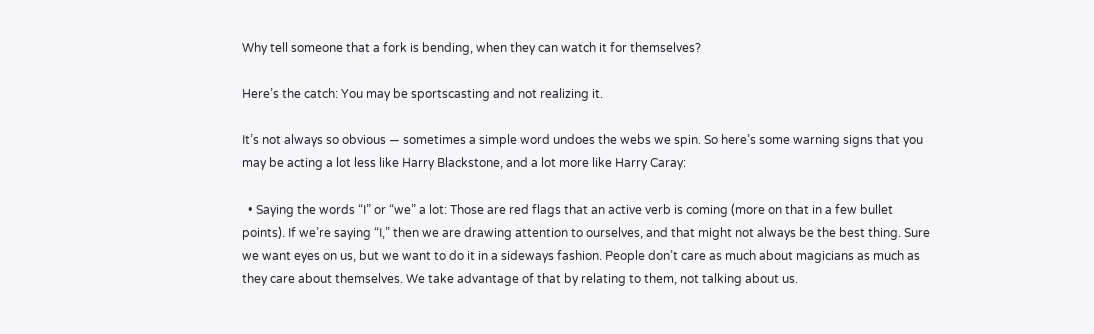Why tell someone that a fork is bending, when they can watch it for themselves?

Here’s the catch: You may be sportscasting and not realizing it.

It’s not always so obvious — sometimes a simple word undoes the webs we spin. So here’s some warning signs that you may be acting a lot less like Harry Blackstone, and a lot more like Harry Caray:

  • Saying the words “I” or “we” a lot: Those are red flags that an active verb is coming (more on that in a few bullet points). If we’re saying “I,” then we are drawing attention to ourselves, and that might not always be the best thing. Sure we want eyes on us, but we want to do it in a sideways fashion. People don’t care as much about magicians as much as they care about themselves. We take advantage of that by relating to them, not talking about us.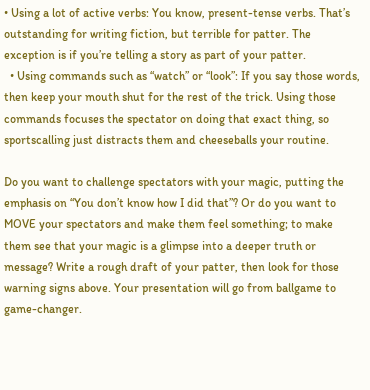• Using a lot of active verbs: You know, present-tense verbs. That’s outstanding for writing fiction, but terrible for patter. The exception is if you’re telling a story as part of your patter.
  • Using commands such as “watch” or “look”: If you say those words, then keep your mouth shut for the rest of the trick. Using those commands focuses the spectator on doing that exact thing, so sportscalling just distracts them and cheeseballs your routine.

Do you want to challenge spectators with your magic, putting the emphasis on “You don’t know how I did that”? Or do you want to MOVE your spectators and make them feel something; to make them see that your magic is a glimpse into a deeper truth or message? Write a rough draft of your patter, then look for those warning signs above. Your presentation will go from ballgame to game-changer.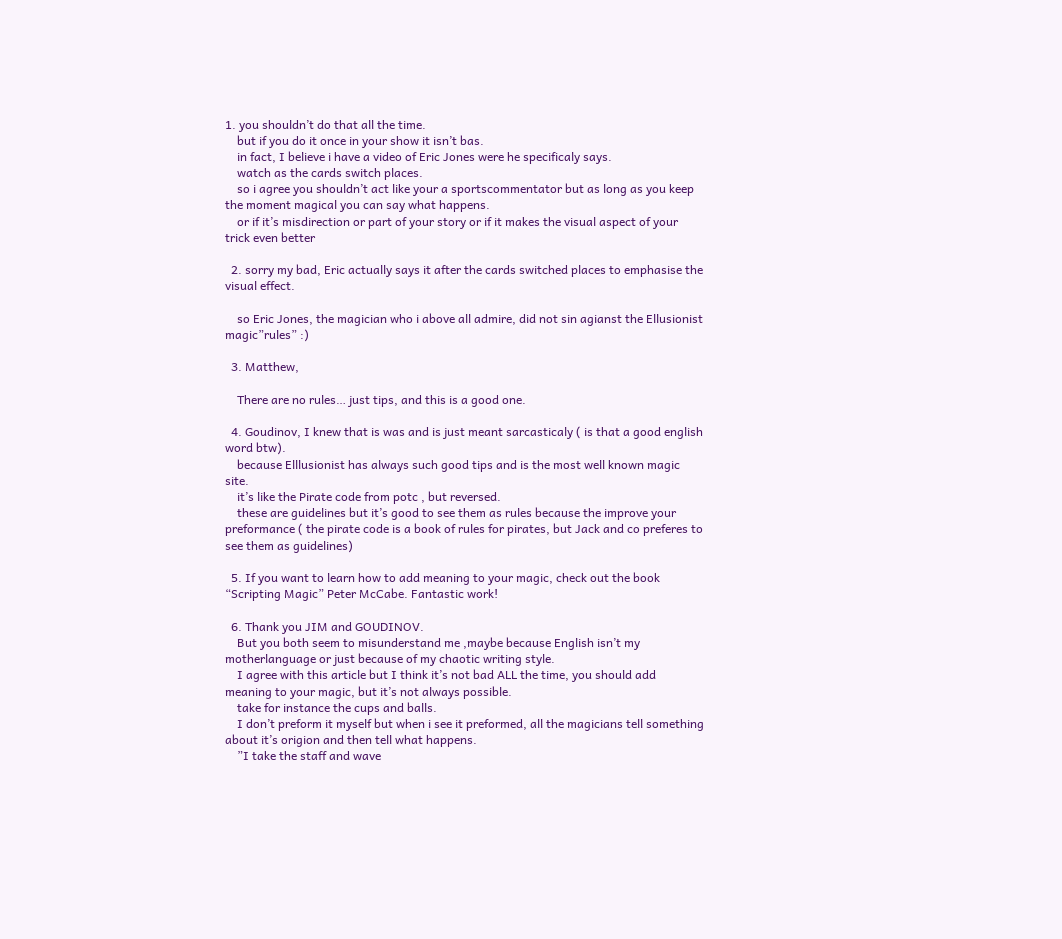1. you shouldn’t do that all the time.
    but if you do it once in your show it isn’t bas.
    in fact, I believe i have a video of Eric Jones were he specificaly says.
    watch as the cards switch places.
    so i agree you shouldn’t act like your a sportscommentator but as long as you keep the moment magical you can say what happens.
    or if it’s misdirection or part of your story or if it makes the visual aspect of your trick even better

  2. sorry my bad, Eric actually says it after the cards switched places to emphasise the visual effect.

    so Eric Jones, the magician who i above all admire, did not sin agianst the Ellusionist magic”rules” :)

  3. Matthew,

    There are no rules… just tips, and this is a good one.

  4. Goudinov, I knew that is was and is just meant sarcasticaly ( is that a good english word btw).
    because Elllusionist has always such good tips and is the most well known magic site.
    it’s like the Pirate code from potc , but reversed.
    these are guidelines but it’s good to see them as rules because the improve your preformance ( the pirate code is a book of rules for pirates, but Jack and co preferes to see them as guidelines)

  5. If you want to learn how to add meaning to your magic, check out the book “Scripting Magic” Peter McCabe. Fantastic work!

  6. Thank you JIM and GOUDINOV.
    But you both seem to misunderstand me ,maybe because English isn’t my motherlanguage or just because of my chaotic writing style.
    I agree with this article but I think it’s not bad ALL the time, you should add meaning to your magic, but it’s not always possible.
    take for instance the cups and balls.
    I don’t preform it myself but when i see it preformed, all the magicians tell something about it’s origion and then tell what happens.
    ”I take the staff and wave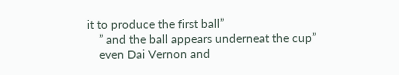it to produce the first ball”
    ” and the ball appears underneat the cup”
    even Dai Vernon and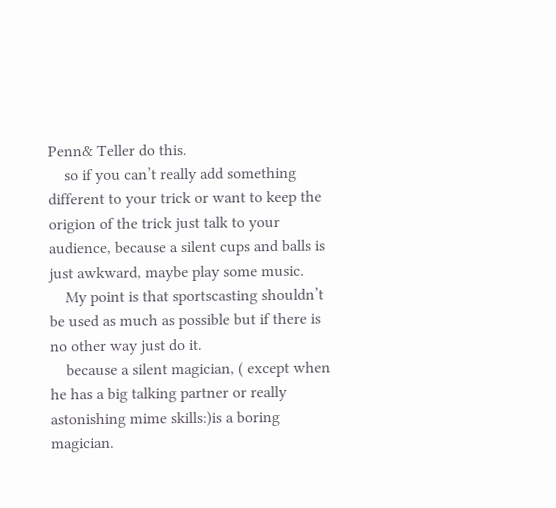Penn& Teller do this.
    so if you can’t really add something different to your trick or want to keep the origion of the trick just talk to your audience, because a silent cups and balls is just awkward, maybe play some music.
    My point is that sportscasting shouldn’t be used as much as possible but if there is no other way just do it.
    because a silent magician, ( except when he has a big talking partner or really astonishing mime skills:)is a boring magician.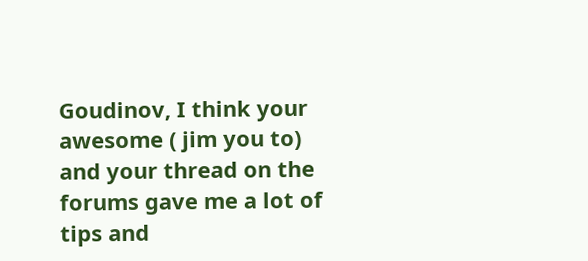Goudinov, I think your awesome ( jim you to) and your thread on the forums gave me a lot of tips and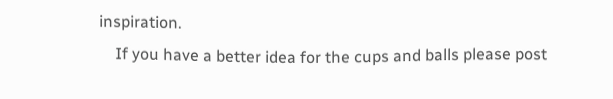inspiration.
    If you have a better idea for the cups and balls please post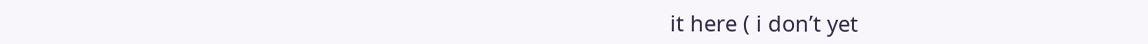it here ( i don’t yet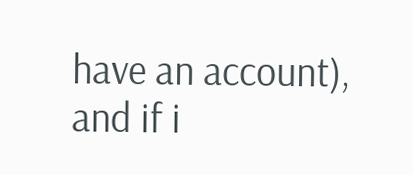have an account), and if i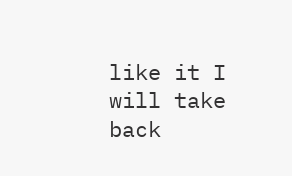like it I will take back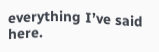everything I’ve said here.